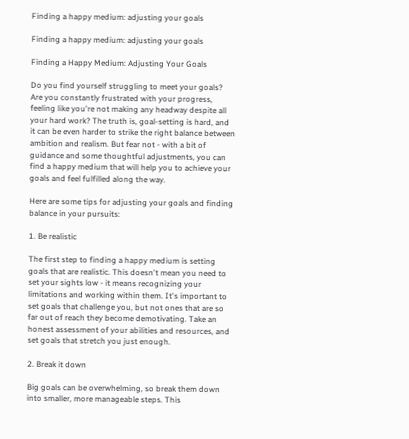Finding a happy medium: adjusting your goals

Finding a happy medium: adjusting your goals

Finding a Happy Medium: Adjusting Your Goals

Do you find yourself struggling to meet your goals? Are you constantly frustrated with your progress, feeling like you're not making any headway despite all your hard work? The truth is, goal-setting is hard, and it can be even harder to strike the right balance between ambition and realism. But fear not - with a bit of guidance and some thoughtful adjustments, you can find a happy medium that will help you to achieve your goals and feel fulfilled along the way.

Here are some tips for adjusting your goals and finding balance in your pursuits:

1. Be realistic

The first step to finding a happy medium is setting goals that are realistic. This doesn't mean you need to set your sights low - it means recognizing your limitations and working within them. It's important to set goals that challenge you, but not ones that are so far out of reach they become demotivating. Take an honest assessment of your abilities and resources, and set goals that stretch you just enough.

2. Break it down

Big goals can be overwhelming, so break them down into smaller, more manageable steps. This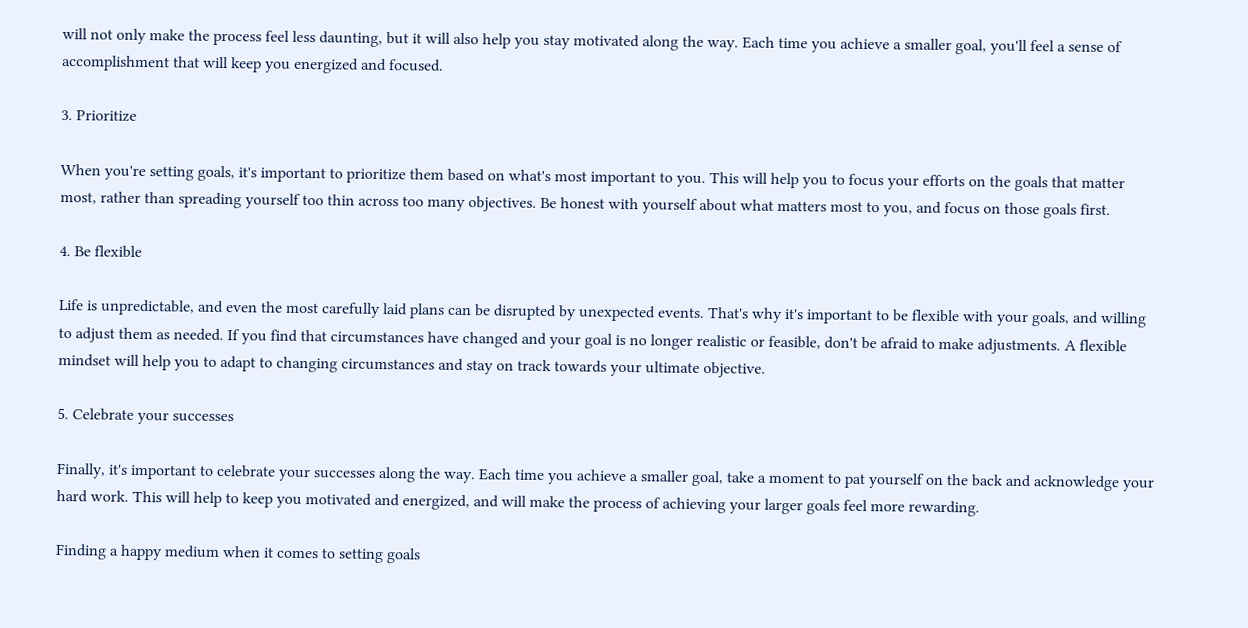will not only make the process feel less daunting, but it will also help you stay motivated along the way. Each time you achieve a smaller goal, you'll feel a sense of accomplishment that will keep you energized and focused.

3. Prioritize

When you're setting goals, it's important to prioritize them based on what's most important to you. This will help you to focus your efforts on the goals that matter most, rather than spreading yourself too thin across too many objectives. Be honest with yourself about what matters most to you, and focus on those goals first.

4. Be flexible

Life is unpredictable, and even the most carefully laid plans can be disrupted by unexpected events. That's why it's important to be flexible with your goals, and willing to adjust them as needed. If you find that circumstances have changed and your goal is no longer realistic or feasible, don't be afraid to make adjustments. A flexible mindset will help you to adapt to changing circumstances and stay on track towards your ultimate objective.

5. Celebrate your successes

Finally, it's important to celebrate your successes along the way. Each time you achieve a smaller goal, take a moment to pat yourself on the back and acknowledge your hard work. This will help to keep you motivated and energized, and will make the process of achieving your larger goals feel more rewarding.

Finding a happy medium when it comes to setting goals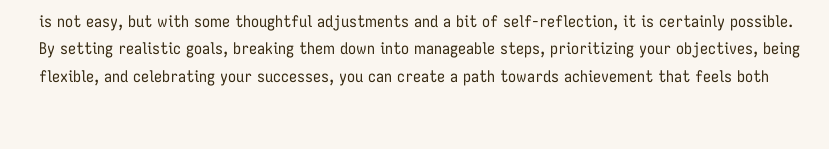is not easy, but with some thoughtful adjustments and a bit of self-reflection, it is certainly possible. By setting realistic goals, breaking them down into manageable steps, prioritizing your objectives, being flexible, and celebrating your successes, you can create a path towards achievement that feels both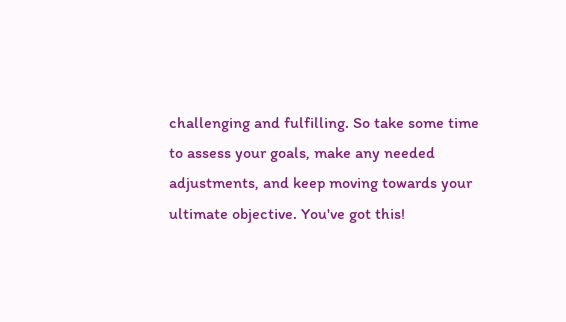challenging and fulfilling. So take some time to assess your goals, make any needed adjustments, and keep moving towards your ultimate objective. You've got this!